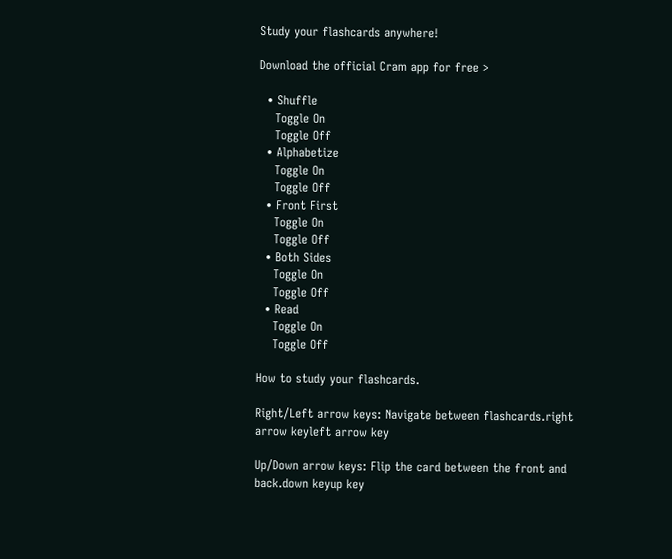Study your flashcards anywhere!

Download the official Cram app for free >

  • Shuffle
    Toggle On
    Toggle Off
  • Alphabetize
    Toggle On
    Toggle Off
  • Front First
    Toggle On
    Toggle Off
  • Both Sides
    Toggle On
    Toggle Off
  • Read
    Toggle On
    Toggle Off

How to study your flashcards.

Right/Left arrow keys: Navigate between flashcards.right arrow keyleft arrow key

Up/Down arrow keys: Flip the card between the front and back.down keyup key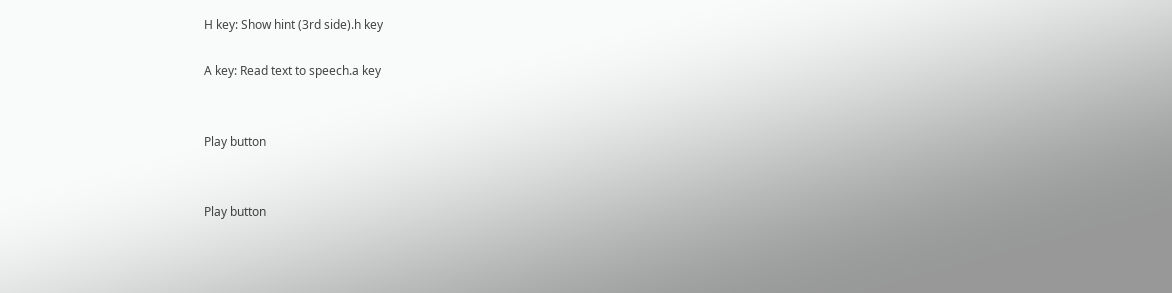H key: Show hint (3rd side).h key

A key: Read text to speech.a key


Play button


Play button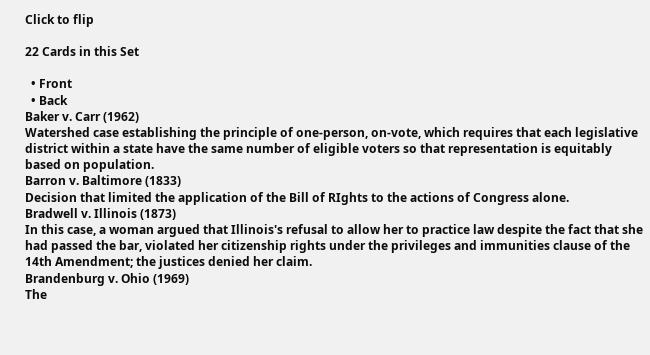Click to flip

22 Cards in this Set

  • Front
  • Back
Baker v. Carr (1962)
Watershed case establishing the principle of one-person, on-vote, which requires that each legislative district within a state have the same number of eligible voters so that representation is equitably based on population.
Barron v. Baltimore (1833)
Decision that limited the application of the Bill of RIghts to the actions of Congress alone.
Bradwell v. Illinois (1873)
In this case, a woman argued that Illinois's refusal to allow her to practice law despite the fact that she had passed the bar, violated her citizenship rights under the privileges and immunities clause of the 14th Amendment; the justices denied her claim.
Brandenburg v. Ohio (1969)
The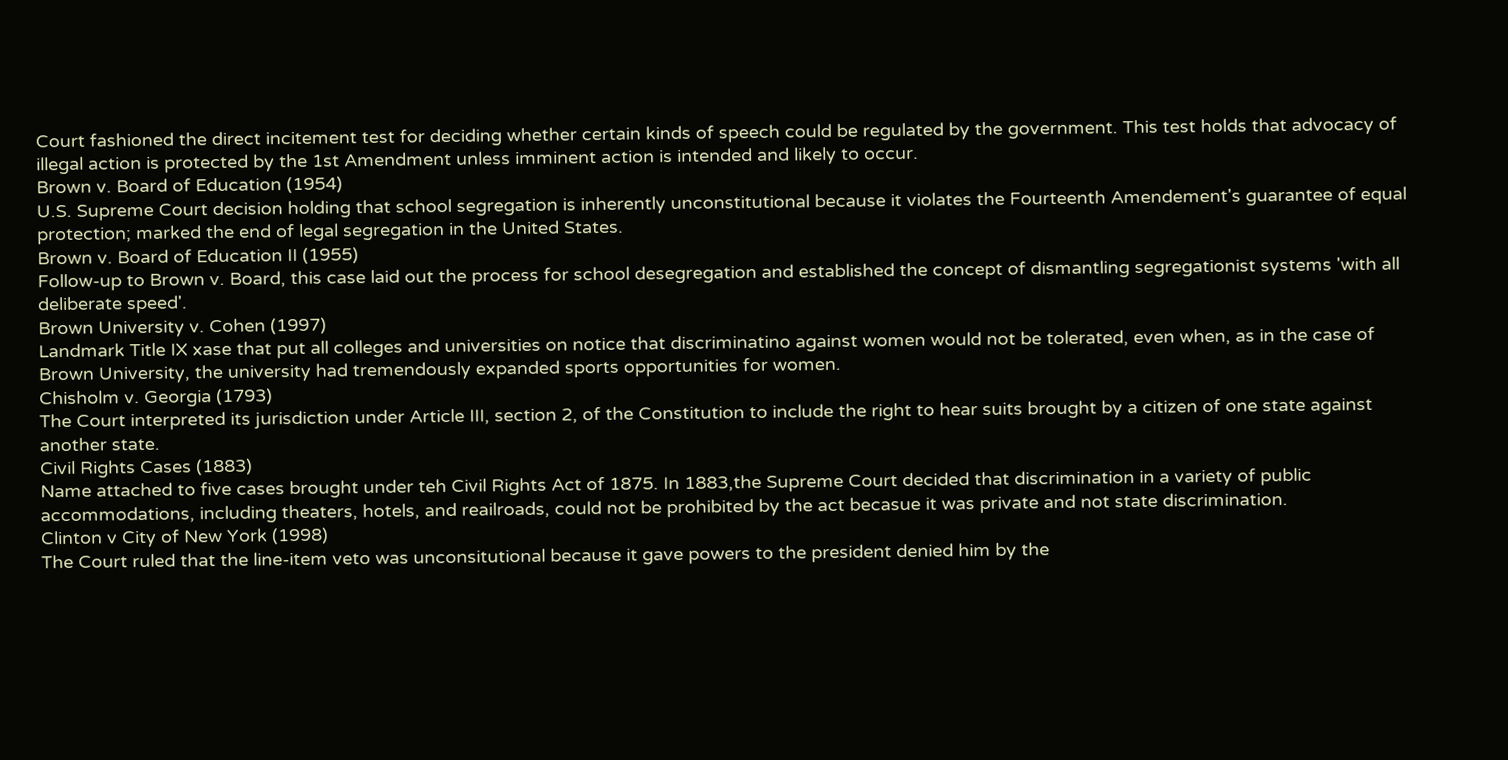Court fashioned the direct incitement test for deciding whether certain kinds of speech could be regulated by the government. This test holds that advocacy of illegal action is protected by the 1st Amendment unless imminent action is intended and likely to occur.
Brown v. Board of Education (1954)
U.S. Supreme Court decision holding that school segregation is inherently unconstitutional because it violates the Fourteenth Amendement's guarantee of equal protection; marked the end of legal segregation in the United States.
Brown v. Board of Education II (1955)
Follow-up to Brown v. Board, this case laid out the process for school desegregation and established the concept of dismantling segregationist systems 'with all deliberate speed'.
Brown University v. Cohen (1997)
Landmark Title IX xase that put all colleges and universities on notice that discriminatino against women would not be tolerated, even when, as in the case of Brown University, the university had tremendously expanded sports opportunities for women.
Chisholm v. Georgia (1793)
The Court interpreted its jurisdiction under Article III, section 2, of the Constitution to include the right to hear suits brought by a citizen of one state against another state.
Civil Rights Cases (1883)
Name attached to five cases brought under teh Civil Rights Act of 1875. In 1883,the Supreme Court decided that discrimination in a variety of public accommodations, including theaters, hotels, and reailroads, could not be prohibited by the act becasue it was private and not state discrimination.
Clinton v City of New York (1998)
The Court ruled that the line-item veto was unconsitutional because it gave powers to the president denied him by the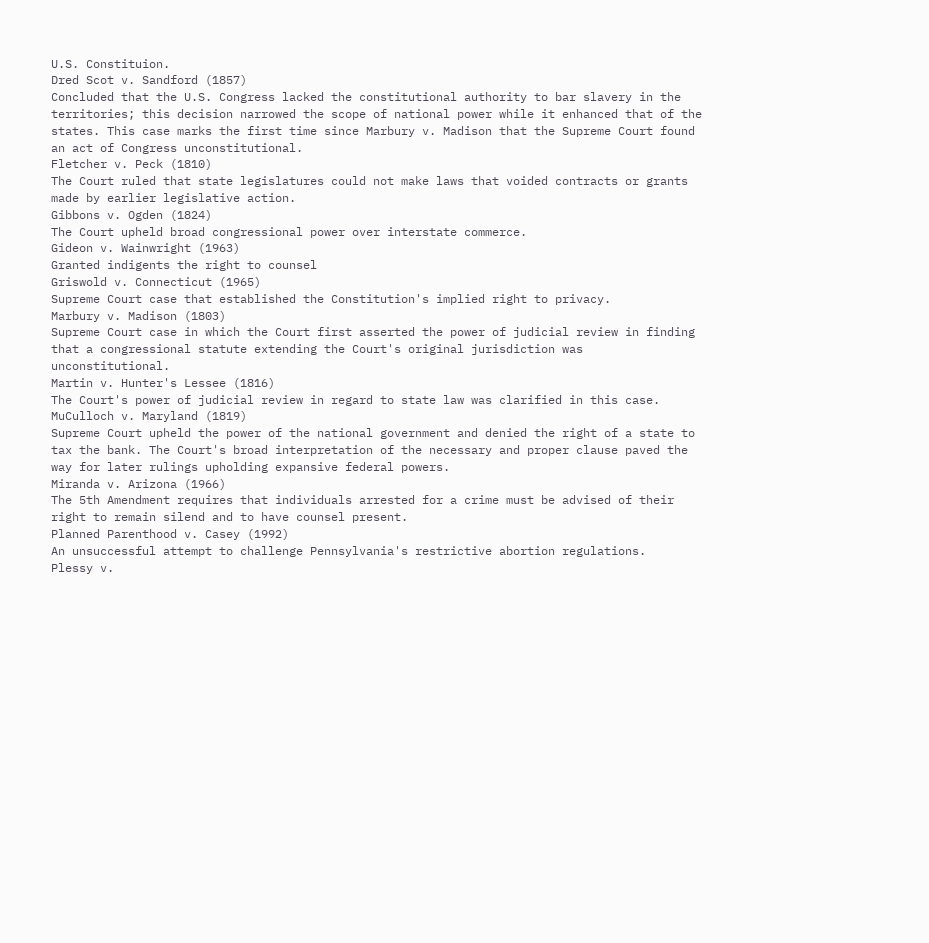U.S. Constituion.
Dred Scot v. Sandford (1857)
Concluded that the U.S. Congress lacked the constitutional authority to bar slavery in the territories; this decision narrowed the scope of national power while it enhanced that of the states. This case marks the first time since Marbury v. Madison that the Supreme Court found an act of Congress unconstitutional.
Fletcher v. Peck (1810)
The Court ruled that state legislatures could not make laws that voided contracts or grants made by earlier legislative action.
Gibbons v. Ogden (1824)
The Court upheld broad congressional power over interstate commerce.
Gideon v. Wainwright (1963)
Granted indigents the right to counsel
Griswold v. Connecticut (1965)
Supreme Court case that established the Constitution's implied right to privacy.
Marbury v. Madison (1803)
Supreme Court case in which the Court first asserted the power of judicial review in finding that a congressional statute extending the Court's original jurisdiction was unconstitutional.
Martin v. Hunter's Lessee (1816)
The Court's power of judicial review in regard to state law was clarified in this case.
MuCulloch v. Maryland (1819)
Supreme Court upheld the power of the national government and denied the right of a state to tax the bank. The Court's broad interpretation of the necessary and proper clause paved the way for later rulings upholding expansive federal powers.
Miranda v. Arizona (1966)
The 5th Amendment requires that individuals arrested for a crime must be advised of their right to remain silend and to have counsel present.
Planned Parenthood v. Casey (1992)
An unsuccessful attempt to challenge Pennsylvania's restrictive abortion regulations.
Plessy v.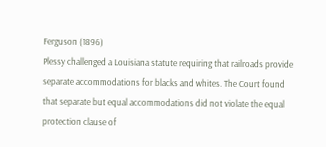Ferguson (1896)
Plessy challenged a Louisiana statute requiring that railroads provide separate accommodations for blacks and whites. The Court found that separate but equal accommodations did not violate the equal protection clause of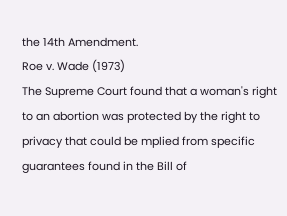the 14th Amendment.
Roe v. Wade (1973)
The Supreme Court found that a woman's right to an abortion was protected by the right to privacy that could be mplied from specific guarantees found in the Bill of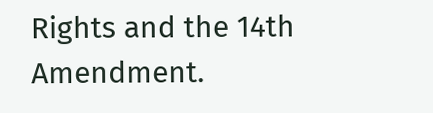Rights and the 14th Amendment.